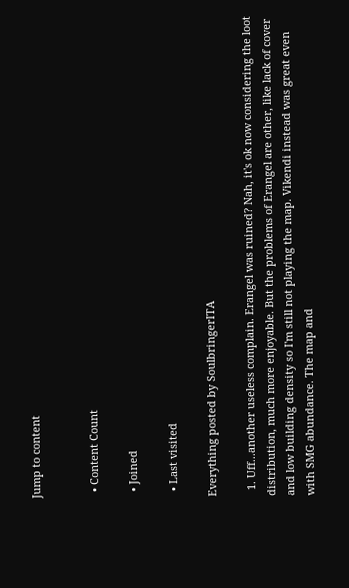Jump to content


  • Content Count

  • Joined

  • Last visited

Everything posted by SoulbringerITA

  1. Uff...another useless complain. Erangel was ruined? Nah, it's ok now considering the loot distribution, much more enjoyable. But the problems of Erangel are other, like lack of cover and low building density so I'm still not playing the map. Vikendi instead was great even with SMG abundance. The map and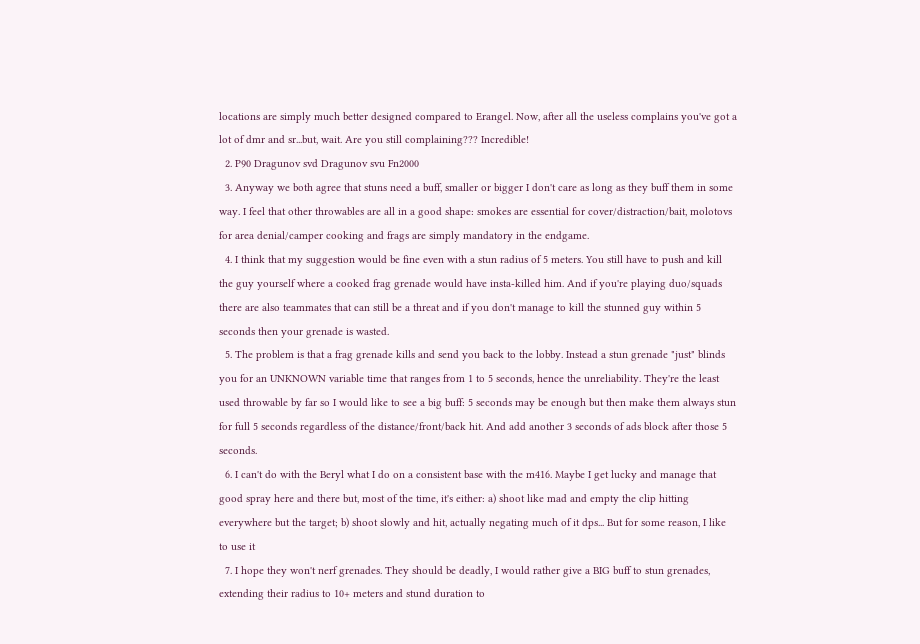locations are simply much better designed compared to Erangel. Now, after all the useless complains you've got a lot of dmr and sr...but, wait. Are you still complaining??? Incredible!
  2. P90 Dragunov svd Dragunov svu Fn2000
  3. Anyway we both agree that stuns need a buff, smaller or bigger I don't care as long as they buff them in some way. I feel that other throwables are all in a good shape: smokes are essential for cover/distraction/bait, molotovs for area denial/camper cooking and frags are simply mandatory in the endgame.
  4. I think that my suggestion would be fine even with a stun radius of 5 meters. You still have to push and kill the guy yourself where a cooked frag grenade would have insta-killed him. And if you're playing duo/squads there are also teammates that can still be a threat and if you don't manage to kill the stunned guy within 5 seconds then your grenade is wasted.
  5. The problem is that a frag grenade kills and send you back to the lobby. Instead a stun grenade "just" blinds you for an UNKNOWN variable time that ranges from 1 to 5 seconds, hence the unreliability. They're the least used throwable by far so I would like to see a big buff: 5 seconds may be enough but then make them always stun for full 5 seconds regardless of the distance/front/back hit. And add another 3 seconds of ads block after those 5 seconds.
  6. I can't do with the Beryl what I do on a consistent base with the m416. Maybe I get lucky and manage that good spray here and there but, most of the time, it's either: a) shoot like mad and empty the clip hitting everywhere but the target; b) shoot slowly and hit, actually negating much of it dps... But for some reason, I like to use it
  7. I hope they won't nerf grenades. They should be deadly, I would rather give a BIG buff to stun grenades, extending their radius to 10+ meters and stund duration to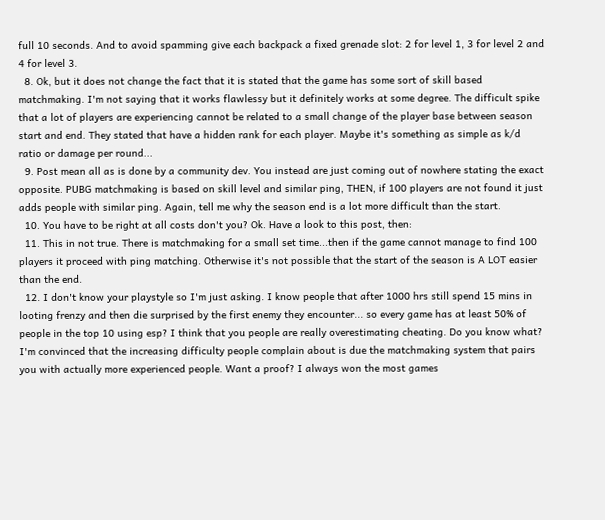full 10 seconds. And to avoid spamming give each backpack a fixed grenade slot: 2 for level 1, 3 for level 2 and 4 for level 3.
  8. Ok, but it does not change the fact that it is stated that the game has some sort of skill based matchmaking. I'm not saying that it works flawlessy but it definitely works at some degree. The difficult spike that a lot of players are experiencing cannot be related to a small change of the player base between season start and end. They stated that have a hidden rank for each player. Maybe it's something as simple as k/d ratio or damage per round...
  9. Post mean all as is done by a community dev. You instead are just coming out of nowhere stating the exact opposite. PUBG matchmaking is based on skill level and similar ping, THEN, if 100 players are not found it just adds people with similar ping. Again, tell me why the season end is a lot more difficult than the start.
  10. You have to be right at all costs don't you? Ok. Have a look to this post, then:
  11. This in not true. There is matchmaking for a small set time...then if the game cannot manage to find 100 players it proceed with ping matching. Otherwise it's not possible that the start of the season is A LOT easier than the end.
  12. I don't know your playstyle so I'm just asking. I know people that after 1000 hrs still spend 15 mins in looting frenzy and then die surprised by the first enemy they encounter... so every game has at least 50% of people in the top 10 using esp? I think that you people are really overestimating cheating. Do you know what? I'm convinced that the increasing difficulty people complain about is due the matchmaking system that pairs you with actually more experienced people. Want a proof? I always won the most games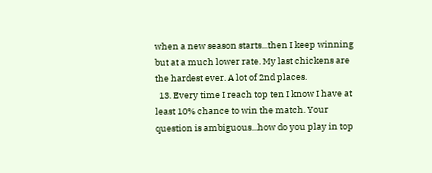when a new season starts...then I keep winning but at a much lower rate. My last chickens are the hardest ever. A lot of 2nd places.
  13. Every time I reach top ten I know I have at least 10% chance to win the match. Your question is ambiguous...how do you play in top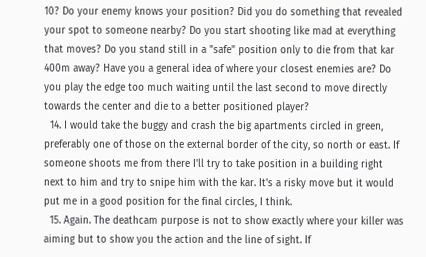10? Do your enemy knows your position? Did you do something that revealed your spot to someone nearby? Do you start shooting like mad at everything that moves? Do you stand still in a "safe" position only to die from that kar 400m away? Have you a general idea of where your closest enemies are? Do you play the edge too much waiting until the last second to move directly towards the center and die to a better positioned player?
  14. I would take the buggy and crash the big apartments circled in green, preferably one of those on the external border of the city, so north or east. If someone shoots me from there I'll try to take position in a building right next to him and try to snipe him with the kar. It's a risky move but it would put me in a good position for the final circles, I think.
  15. Again. The deathcam purpose is not to show exactly where your killer was aiming but to show you the action and the line of sight. If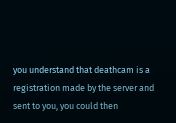you understand that deathcam is a registration made by the server and sent to you, you could then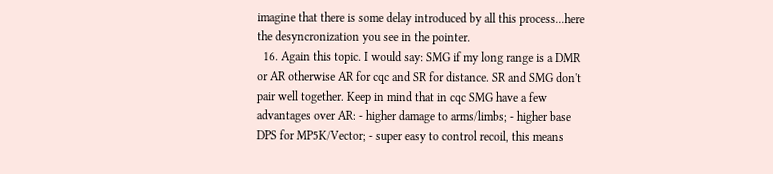imagine that there is some delay introduced by all this process...here the desyncronization you see in the pointer.
  16. Again this topic. I would say: SMG if my long range is a DMR or AR otherwise AR for cqc and SR for distance. SR and SMG don't pair well together. Keep in mind that in cqc SMG have a few advantages over AR: - higher damage to arms/limbs; - higher base DPS for MP5K/Vector; - super easy to control recoil, this means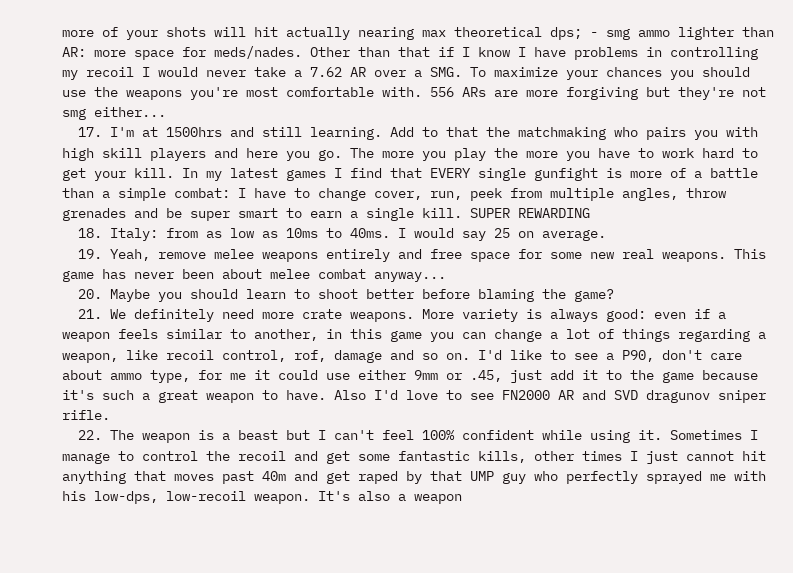more of your shots will hit actually nearing max theoretical dps; - smg ammo lighter than AR: more space for meds/nades. Other than that if I know I have problems in controlling my recoil I would never take a 7.62 AR over a SMG. To maximize your chances you should use the weapons you're most comfortable with. 556 ARs are more forgiving but they're not smg either...
  17. I'm at 1500hrs and still learning. Add to that the matchmaking who pairs you with high skill players and here you go. The more you play the more you have to work hard to get your kill. In my latest games I find that EVERY single gunfight is more of a battle than a simple combat: I have to change cover, run, peek from multiple angles, throw grenades and be super smart to earn a single kill. SUPER REWARDING
  18. Italy: from as low as 10ms to 40ms. I would say 25 on average.
  19. Yeah, remove melee weapons entirely and free space for some new real weapons. This game has never been about melee combat anyway...
  20. Maybe you should learn to shoot better before blaming the game?
  21. We definitely need more crate weapons. More variety is always good: even if a weapon feels similar to another, in this game you can change a lot of things regarding a weapon, like recoil control, rof, damage and so on. I'd like to see a P90, don't care about ammo type, for me it could use either 9mm or .45, just add it to the game because it's such a great weapon to have. Also I'd love to see FN2000 AR and SVD dragunov sniper rifle.
  22. The weapon is a beast but I can't feel 100% confident while using it. Sometimes I manage to control the recoil and get some fantastic kills, other times I just cannot hit anything that moves past 40m and get raped by that UMP guy who perfectly sprayed me with his low-dps, low-recoil weapon. It's also a weapon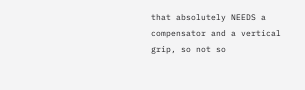that absolutely NEEDS a compensator and a vertical grip, so not so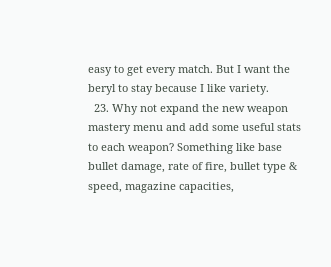easy to get every match. But I want the beryl to stay because I like variety.
  23. Why not expand the new weapon mastery menu and add some useful stats to each weapon? Something like base bullet damage, rate of fire, bullet type & speed, magazine capacities,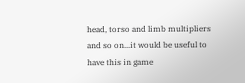head, torso and limb multipliers and so on...it would be useful to have this in game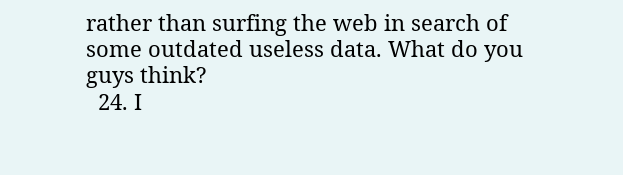rather than surfing the web in search of some outdated useless data. What do you guys think?
  24. I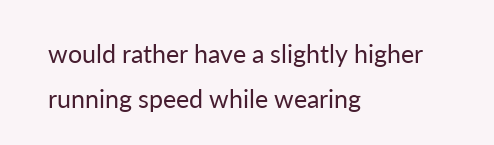would rather have a slightly higher running speed while wearing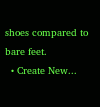shoes compared to bare feet.
  • Create New...